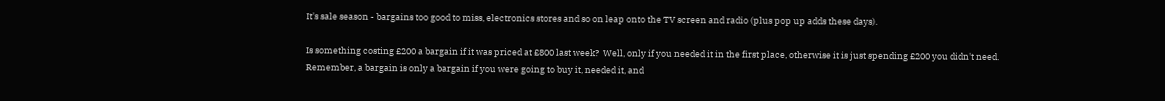It's sale season - bargains too good to miss, electronics stores and so on leap onto the TV screen and radio (plus pop up adds these days).

Is something costing £200 a bargain if it was priced at £800 last week?  Well, only if you needed it in the first place, otherwise it is just spending £200 you didn't need.  Remember, a bargain is only a bargain if you were going to buy it, needed it, and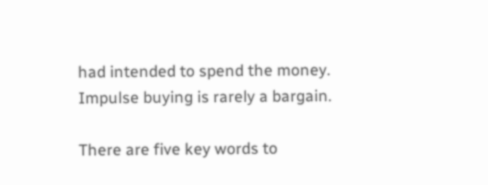had intended to spend the money. Impulse buying is rarely a bargain.

There are five key words to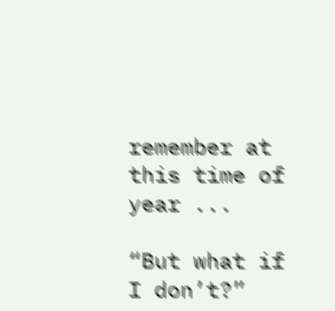remember at this time of year ...

“But what if I don’t?”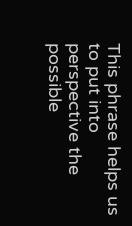This phrase helps us to put into perspective the possible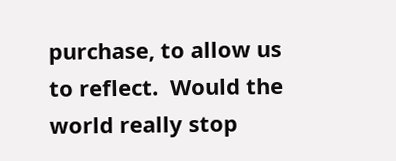purchase, to allow us to reflect.  Would the world really stop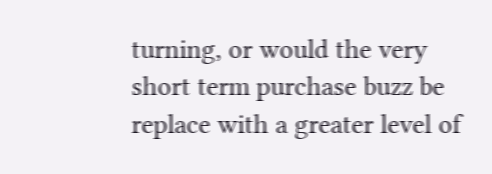turning, or would the very short term purchase buzz be replace with a greater level of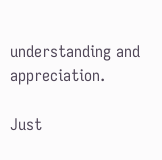understanding and appreciation.

Just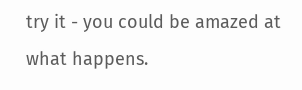try it - you could be amazed at what happens.